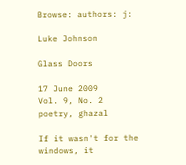Browse: authors: j:

Luke Johnson

Glass Doors

17 June 2009
Vol. 9, No. 2
poetry, ghazal

If it wasn't for the windows, it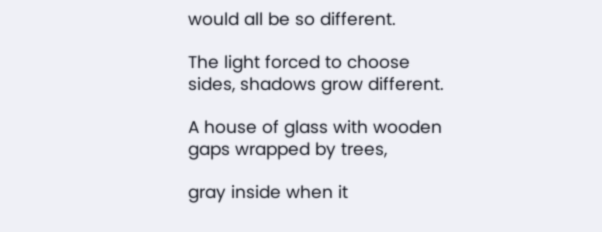would all be so different.

The light forced to choose sides, shadows grow different.

A house of glass with wooden gaps wrapped by trees,

gray inside when it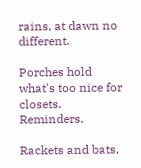rains, at dawn no different.

Porches hold what's too nice for closets. Reminders.

Rackets and bats,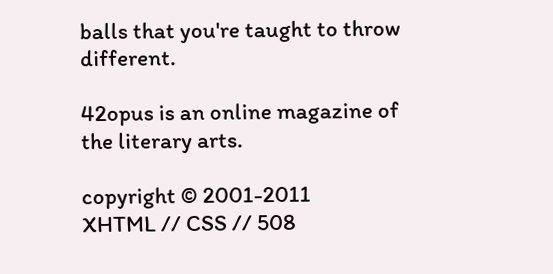balls that you're taught to throw different.

42opus is an online magazine of the literary arts.

copyright © 2001-2011
XHTML // CSS // 508